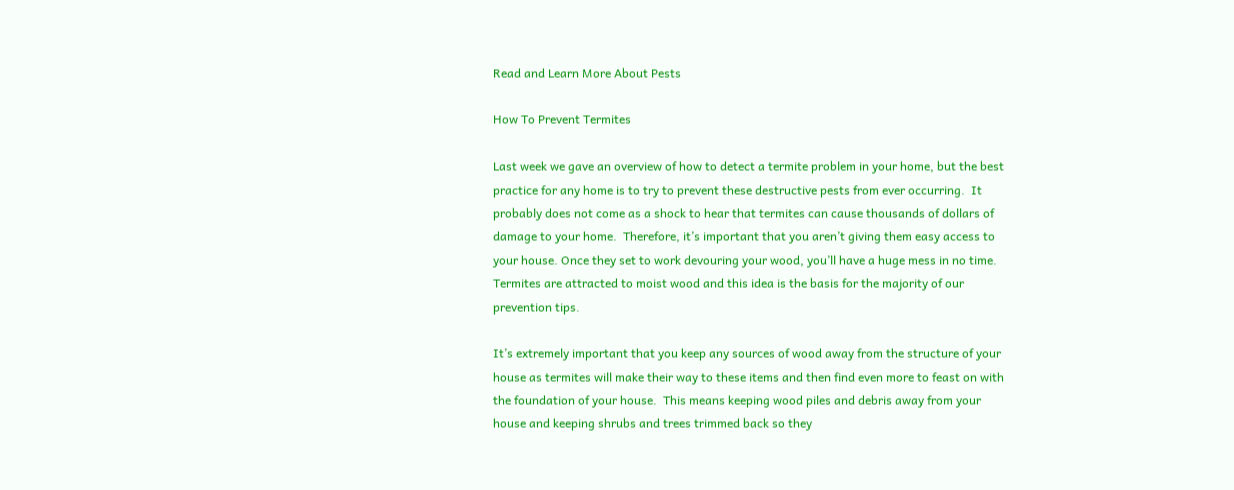Read and Learn More About Pests

How To Prevent Termites

Last week we gave an overview of how to detect a termite problem in your home, but the best practice for any home is to try to prevent these destructive pests from ever occurring.  It probably does not come as a shock to hear that termites can cause thousands of dollars of damage to your home.  Therefore, it’s important that you aren’t giving them easy access to your house. Once they set to work devouring your wood, you’ll have a huge mess in no time. Termites are attracted to moist wood and this idea is the basis for the majority of our prevention tips.

It’s extremely important that you keep any sources of wood away from the structure of your house as termites will make their way to these items and then find even more to feast on with the foundation of your house.  This means keeping wood piles and debris away from your house and keeping shrubs and trees trimmed back so they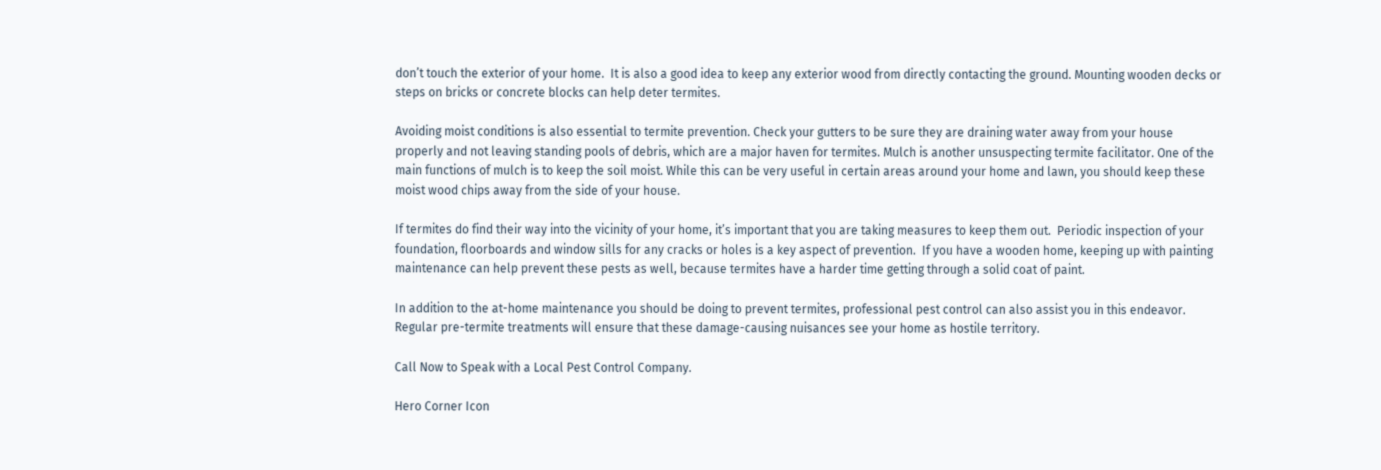don’t touch the exterior of your home.  It is also a good idea to keep any exterior wood from directly contacting the ground. Mounting wooden decks or steps on bricks or concrete blocks can help deter termites.

Avoiding moist conditions is also essential to termite prevention. Check your gutters to be sure they are draining water away from your house properly and not leaving standing pools of debris, which are a major haven for termites. Mulch is another unsuspecting termite facilitator. One of the main functions of mulch is to keep the soil moist. While this can be very useful in certain areas around your home and lawn, you should keep these moist wood chips away from the side of your house.

If termites do find their way into the vicinity of your home, it’s important that you are taking measures to keep them out.  Periodic inspection of your foundation, floorboards and window sills for any cracks or holes is a key aspect of prevention.  If you have a wooden home, keeping up with painting maintenance can help prevent these pests as well, because termites have a harder time getting through a solid coat of paint.

In addition to the at-home maintenance you should be doing to prevent termites, professional pest control can also assist you in this endeavor. Regular pre-termite treatments will ensure that these damage-causing nuisances see your home as hostile territory.

Call Now to Speak with a Local Pest Control Company.

Hero Corner Icon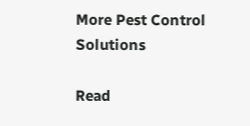More Pest Control Solutions

Read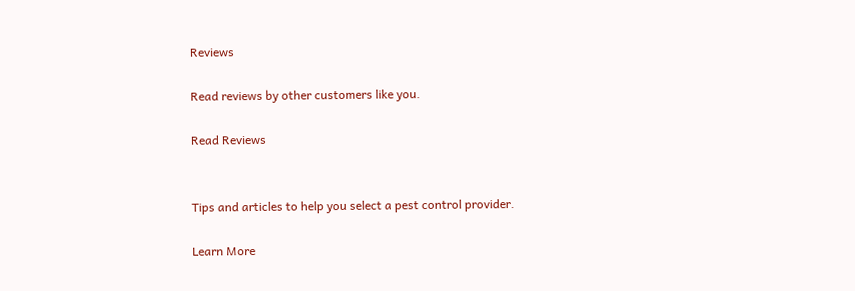Reviews

Read reviews by other customers like you.

Read Reviews


Tips and articles to help you select a pest control provider.

Learn More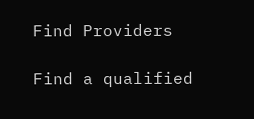Find Providers

Find a qualified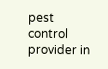pest control provider in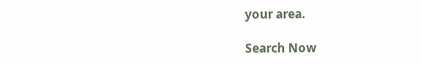your area.

Search Now